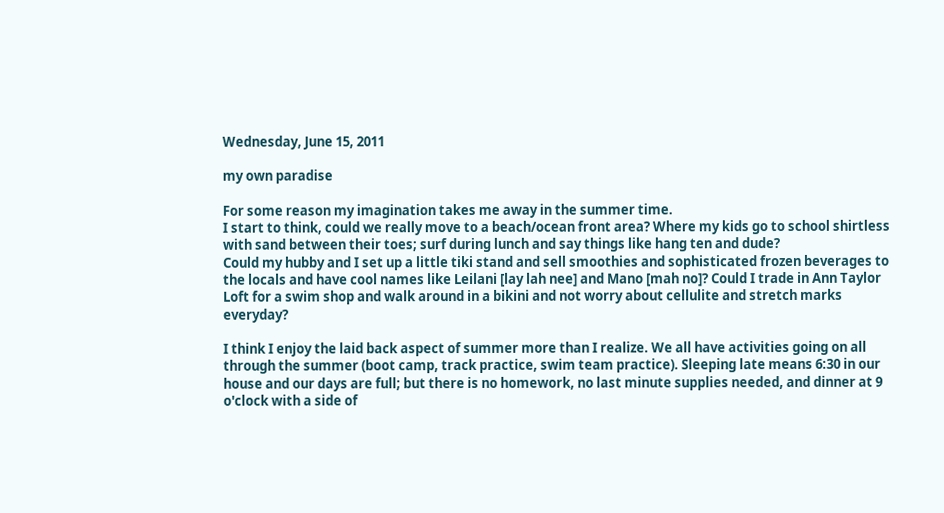Wednesday, June 15, 2011

my own paradise

For some reason my imagination takes me away in the summer time.
I start to think, could we really move to a beach/ocean front area? Where my kids go to school shirtless with sand between their toes; surf during lunch and say things like hang ten and dude?
Could my hubby and I set up a little tiki stand and sell smoothies and sophisticated frozen beverages to the locals and have cool names like Leilani [lay lah nee] and Mano [mah no]? Could I trade in Ann Taylor Loft for a swim shop and walk around in a bikini and not worry about cellulite and stretch marks everyday?

I think I enjoy the laid back aspect of summer more than I realize. We all have activities going on all through the summer (boot camp, track practice, swim team practice). Sleeping late means 6:30 in our house and our days are full; but there is no homework, no last minute supplies needed, and dinner at 9 o'clock with a side of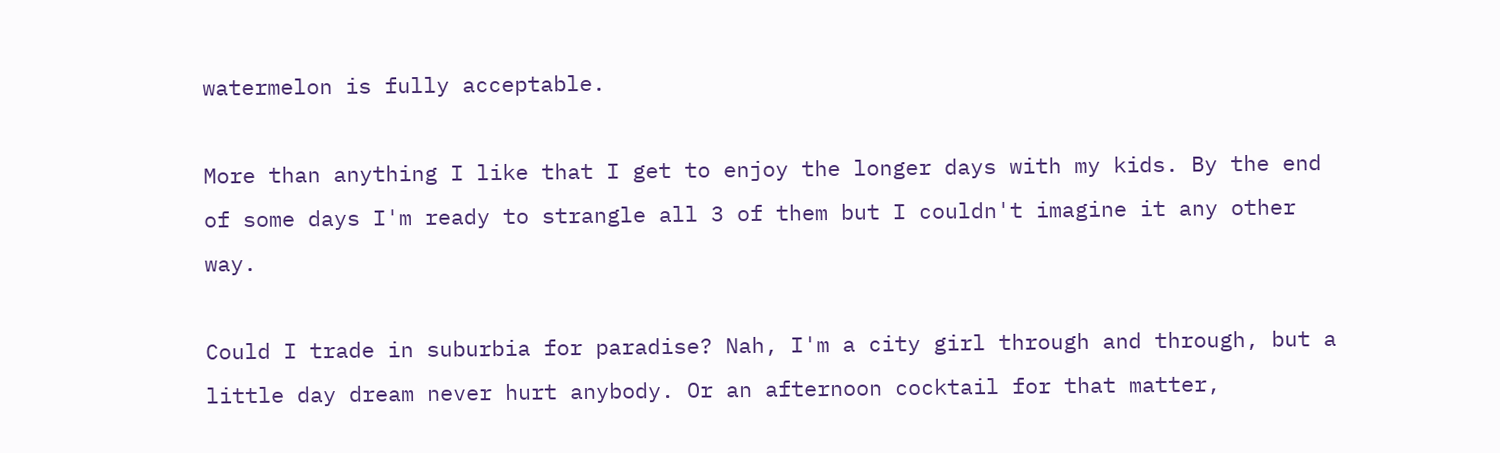watermelon is fully acceptable.

More than anything I like that I get to enjoy the longer days with my kids. By the end of some days I'm ready to strangle all 3 of them but I couldn't imagine it any other way.

Could I trade in suburbia for paradise? Nah, I'm a city girl through and through, but a little day dream never hurt anybody. Or an afternoon cocktail for that matter,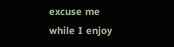excuse me while I enjoy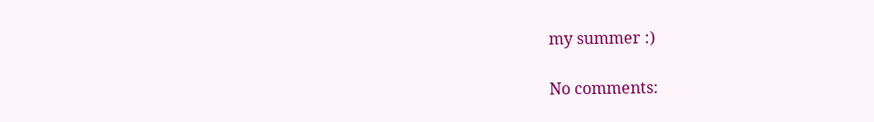my summer :)

No comments: